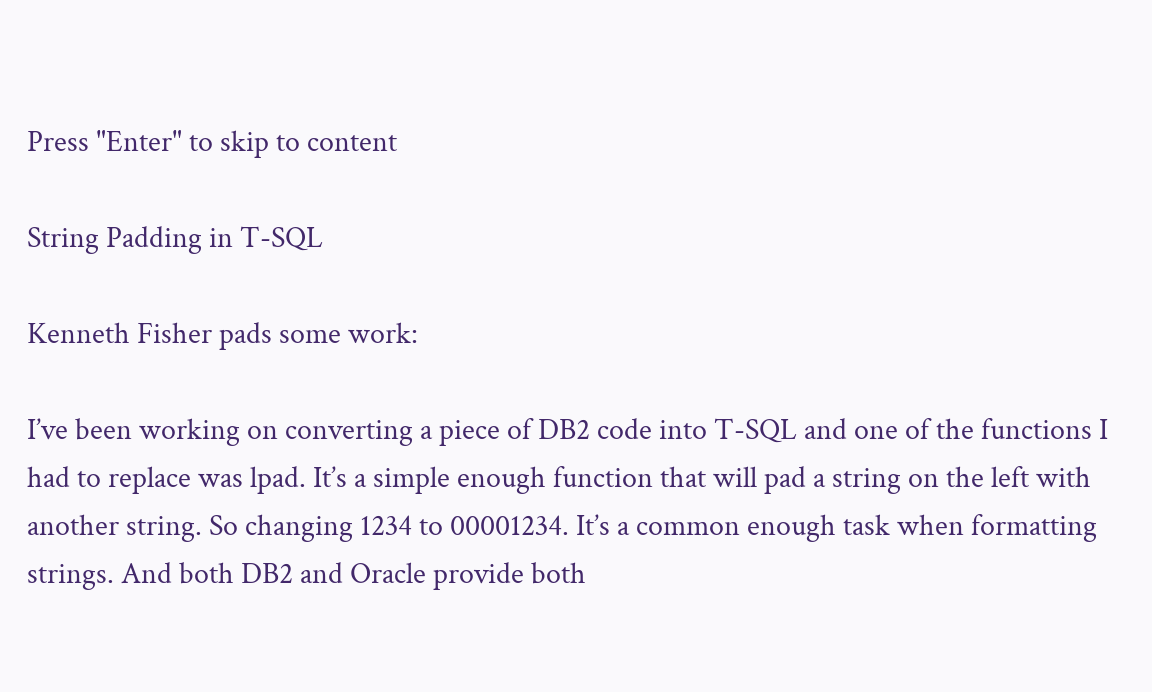Press "Enter" to skip to content

String Padding in T-SQL

Kenneth Fisher pads some work:

I’ve been working on converting a piece of DB2 code into T-SQL and one of the functions I had to replace was lpad. It’s a simple enough function that will pad a string on the left with another string. So changing 1234 to 00001234. It’s a common enough task when formatting strings. And both DB2 and Oracle provide both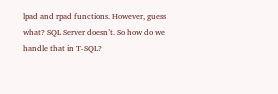lpad and rpad functions. However, guess what? SQL Server doesn’t. So how do we handle that in T-SQL?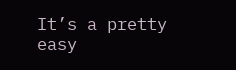It’s a pretty easy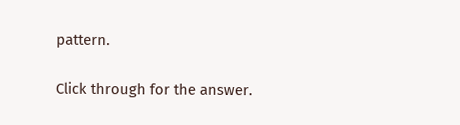pattern.

Click through for the answer.